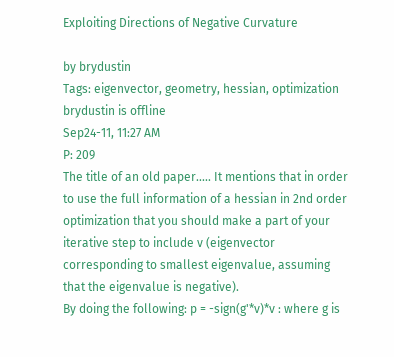Exploiting Directions of Negative Curvature

by brydustin
Tags: eigenvector, geometry, hessian, optimization
brydustin is offline
Sep24-11, 11:27 AM
P: 209
The title of an old paper..... It mentions that in order to use the full information of a hessian in 2nd order optimization that you should make a part of your iterative step to include v (eigenvector corresponding to smallest eigenvalue, assuming that the eigenvalue is negative).
By doing the following: p = -sign(g'*v)*v : where g is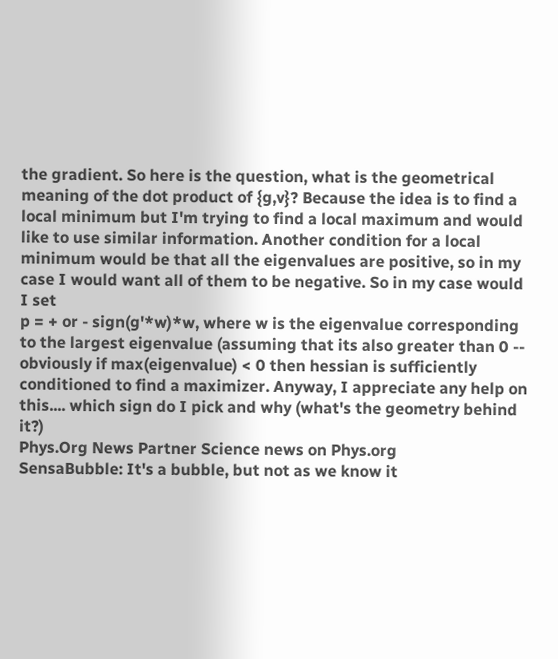the gradient. So here is the question, what is the geometrical meaning of the dot product of {g,v}? Because the idea is to find a local minimum but I'm trying to find a local maximum and would like to use similar information. Another condition for a local minimum would be that all the eigenvalues are positive, so in my case I would want all of them to be negative. So in my case would I set
p = + or - sign(g'*w)*w, where w is the eigenvalue corresponding to the largest eigenvalue (assuming that its also greater than 0 -- obviously if max(eigenvalue) < 0 then hessian is sufficiently conditioned to find a maximizer. Anyway, I appreciate any help on this.... which sign do I pick and why (what's the geometry behind it?)
Phys.Org News Partner Science news on Phys.org
SensaBubble: It's a bubble, but not as we know it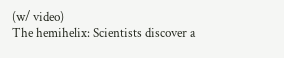(w/ video)
The hemihelix: Scientists discover a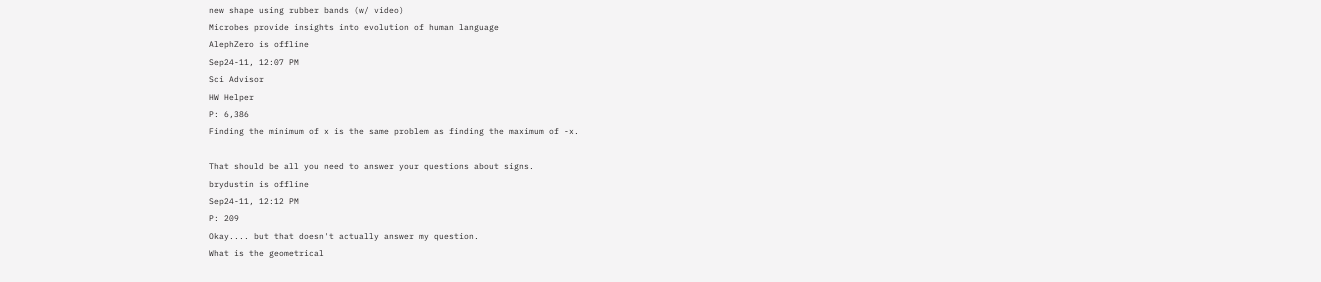new shape using rubber bands (w/ video)
Microbes provide insights into evolution of human language
AlephZero is offline
Sep24-11, 12:07 PM
Sci Advisor
HW Helper
P: 6,386
Finding the minimum of x is the same problem as finding the maximum of -x.

That should be all you need to answer your questions about signs.
brydustin is offline
Sep24-11, 12:12 PM
P: 209
Okay.... but that doesn't actually answer my question.
What is the geometrical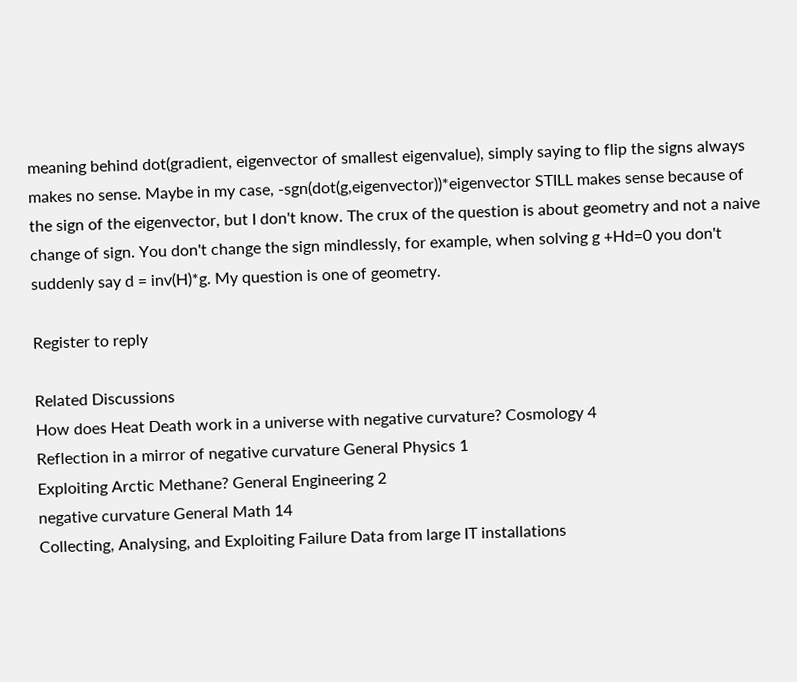meaning behind dot(gradient, eigenvector of smallest eigenvalue), simply saying to flip the signs always makes no sense. Maybe in my case, -sgn(dot(g,eigenvector))*eigenvector STILL makes sense because of the sign of the eigenvector, but I don't know. The crux of the question is about geometry and not a naive change of sign. You don't change the sign mindlessly, for example, when solving g +Hd=0 you don't suddenly say d = inv(H)*g. My question is one of geometry.

Register to reply

Related Discussions
How does Heat Death work in a universe with negative curvature? Cosmology 4
Reflection in a mirror of negative curvature General Physics 1
Exploiting Arctic Methane? General Engineering 2
negative curvature General Math 14
Collecting, Analysing, and Exploiting Failure Data from large IT installations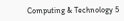Computing & Technology 5